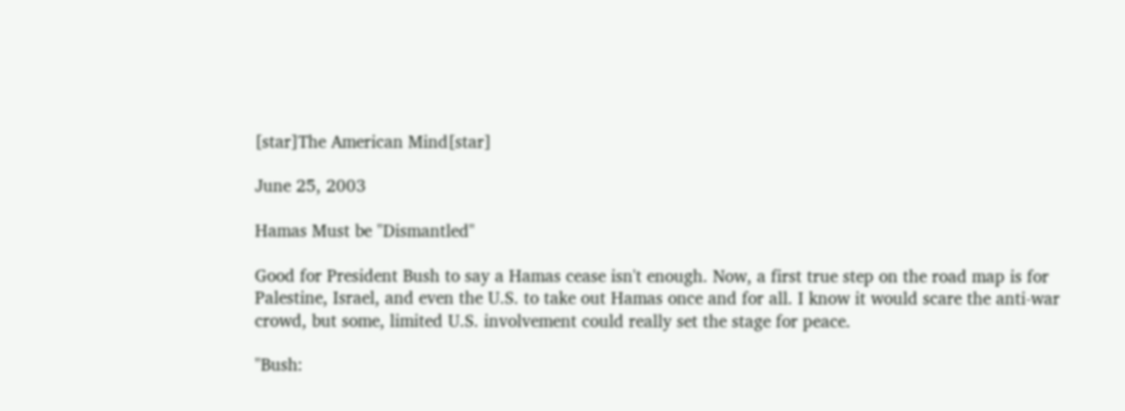[star]The American Mind[star]

June 25, 2003

Hamas Must be "Dismantled"

Good for President Bush to say a Hamas cease isn't enough. Now, a first true step on the road map is for Palestine, Israel, and even the U.S. to take out Hamas once and for all. I know it would scare the anti-war crowd, but some, limited U.S. involvement could really set the stage for peace.

"Bush: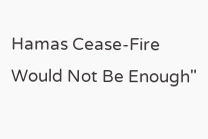Hamas Cease-Fire Would Not Be Enough"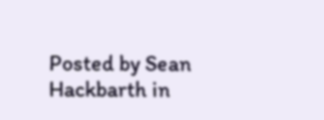Posted by Sean Hackbarth in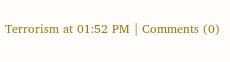Terrorism at 01:52 PM | Comments (0)